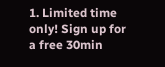1. Limited time only! Sign up for a free 30min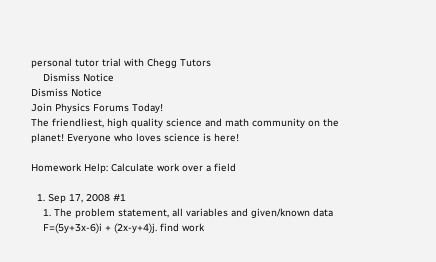personal tutor trial with Chegg Tutors
    Dismiss Notice
Dismiss Notice
Join Physics Forums Today!
The friendliest, high quality science and math community on the planet! Everyone who loves science is here!

Homework Help: Calculate work over a field

  1. Sep 17, 2008 #1
    1. The problem statement, all variables and given/known data
    F=(5y+3x-6)i + (2x-y+4)j. find work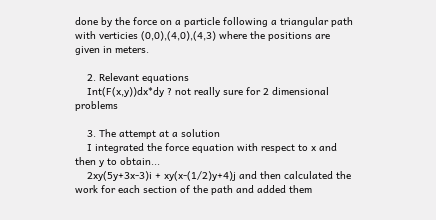done by the force on a particle following a triangular path with verticies (0,0),(4,0),(4,3) where the positions are given in meters.

    2. Relevant equations
    Int(F(x,y))dx*dy ? not really sure for 2 dimensional problems

    3. The attempt at a solution
    I integrated the force equation with respect to x and then y to obtain...
    2xy(5y+3x-3)i + xy(x-(1/2)y+4)j and then calculated the work for each section of the path and added them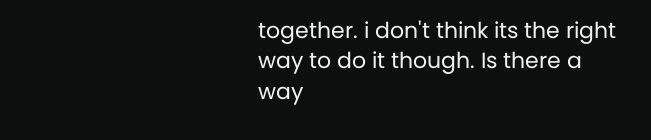together. i don't think its the right way to do it though. Is there a way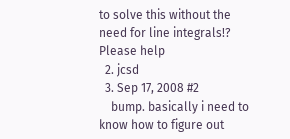to solve this without the need for line integrals!? Please help
  2. jcsd
  3. Sep 17, 2008 #2
    bump. basically i need to know how to figure out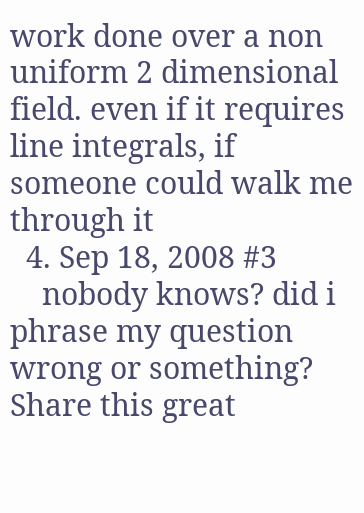work done over a non uniform 2 dimensional field. even if it requires line integrals, if someone could walk me through it
  4. Sep 18, 2008 #3
    nobody knows? did i phrase my question wrong or something?
Share this great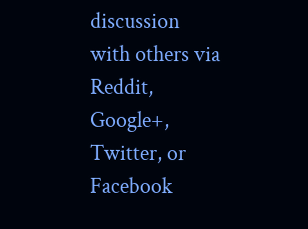discussion with others via Reddit, Google+, Twitter, or Facebook